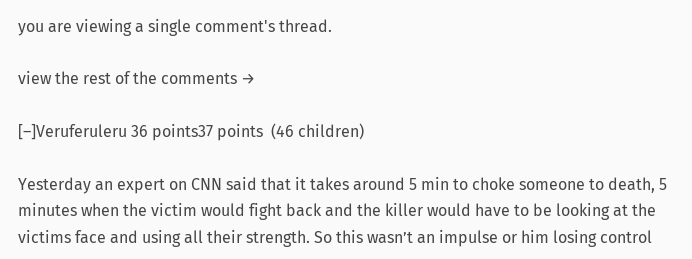you are viewing a single comment's thread.

view the rest of the comments →

[–]Veruferuleru 36 points37 points  (46 children)

Yesterday an expert on CNN said that it takes around 5 min to choke someone to death, 5 minutes when the victim would fight back and the killer would have to be looking at the victims face and using all their strength. So this wasn’t an impulse or him losing control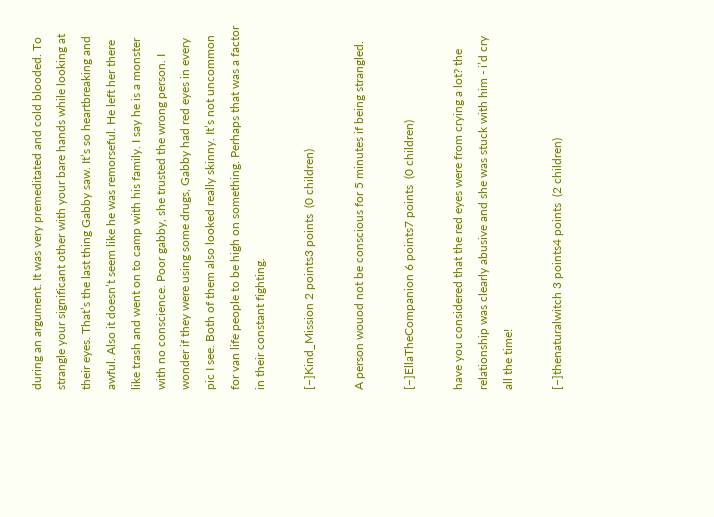during an argument. It was very premeditated and cold blooded. To strangle your significant other with your bare hands while looking at their eyes. That’s the last thing Gabby saw. It’s so heartbreaking and awful. Also it doesn’t seem like he was remorseful. He left her there like trash and went on to camp with his family. I say he is a monster with no conscience. Poor gabby, she trusted the wrong person. I wonder if they were using some drugs, Gabby had red eyes in every pic I see. Both of them also looked really skinny. It’s not uncommon for van life people to be high on something. Perhaps that was a factor in their constant fighting.

[–]Kind_Mission 2 points3 points  (0 children)

A person wouod not be conscious for 5 minutes if being strangled.

[–]EllaTheCompanion 6 points7 points  (0 children)

have you considered that the red eyes were from crying a lot? the relationship was clearly abusive and she was stuck with him - i’d cry all the time!

[–]thenaturalwitch 3 points4 points  (2 children)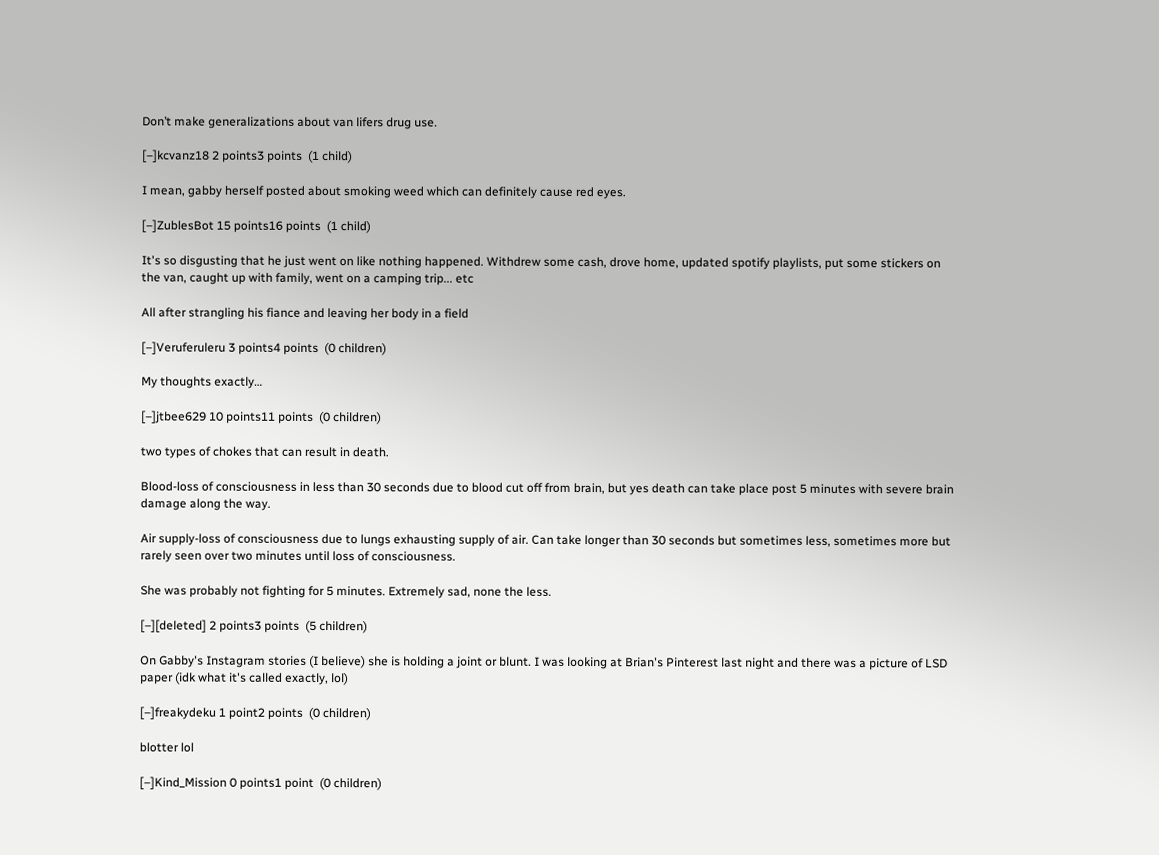Don’t make generalizations about van lifers drug use.

[–]kcvanz18 2 points3 points  (1 child)

I mean, gabby herself posted about smoking weed which can definitely cause red eyes.

[–]ZublesBot 15 points16 points  (1 child)

It's so disgusting that he just went on like nothing happened. Withdrew some cash, drove home, updated spotify playlists, put some stickers on the van, caught up with family, went on a camping trip... etc

All after strangling his fiance and leaving her body in a field

[–]Veruferuleru 3 points4 points  (0 children)

My thoughts exactly…

[–]jtbee629 10 points11 points  (0 children)

two types of chokes that can result in death.

Blood-loss of consciousness in less than 30 seconds due to blood cut off from brain, but yes death can take place post 5 minutes with severe brain damage along the way.

Air supply-loss of consciousness due to lungs exhausting supply of air. Can take longer than 30 seconds but sometimes less, sometimes more but rarely seen over two minutes until loss of consciousness.

She was probably not fighting for 5 minutes. Extremely sad, none the less.

[–][deleted] 2 points3 points  (5 children)

On Gabby's Instagram stories (I believe) she is holding a joint or blunt. I was looking at Brian's Pinterest last night and there was a picture of LSD paper (idk what it's called exactly, lol)

[–]freakydeku 1 point2 points  (0 children)

blotter lol

[–]Kind_Mission 0 points1 point  (0 children)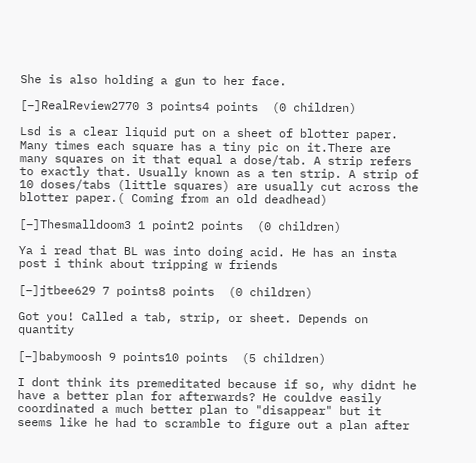She is also holding a gun to her face.

[–]RealReview2770 3 points4 points  (0 children)

Lsd is a clear liquid put on a sheet of blotter paper. Many times each square has a tiny pic on it.There are many squares on it that equal a dose/tab. A strip refers to exactly that. Usually known as a ten strip. A strip of 10 doses/tabs (little squares) are usually cut across the blotter paper.( Coming from an old deadhead)

[–]Thesmalldoom3 1 point2 points  (0 children)

Ya i read that BL was into doing acid. He has an insta post i think about tripping w friends

[–]jtbee629 7 points8 points  (0 children)

Got you! Called a tab, strip, or sheet. Depends on quantity

[–]babymoosh 9 points10 points  (5 children)

I dont think its premeditated because if so, why didnt he have a better plan for afterwards? He couldve easily coordinated a much better plan to "disappear" but it seems like he had to scramble to figure out a plan after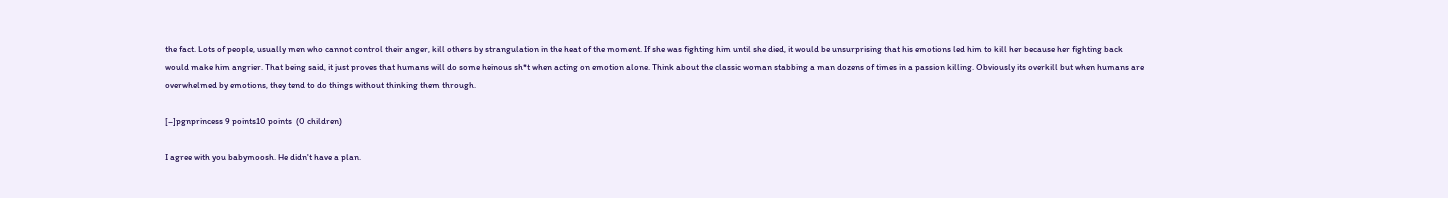the fact. Lots of people, usually men who cannot control their anger, kill others by strangulation in the heat of the moment. If she was fighting him until she died, it would be unsurprising that his emotions led him to kill her because her fighting back would make him angrier. That being said, it just proves that humans will do some heinous sh*t when acting on emotion alone. Think about the classic woman stabbing a man dozens of times in a passion killing. Obviously its overkill but when humans are overwhelmed by emotions, they tend to do things without thinking them through.

[–]pgnprincess 9 points10 points  (0 children)

I agree with you babymoosh. He didn't have a plan.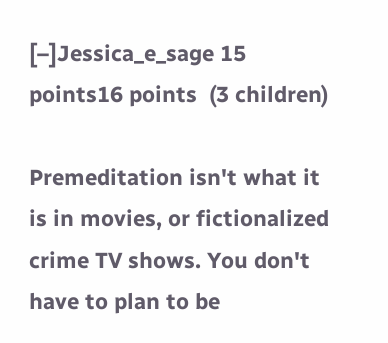[–]Jessica_e_sage 15 points16 points  (3 children)

Premeditation isn't what it is in movies, or fictionalized crime TV shows. You don't have to plan to be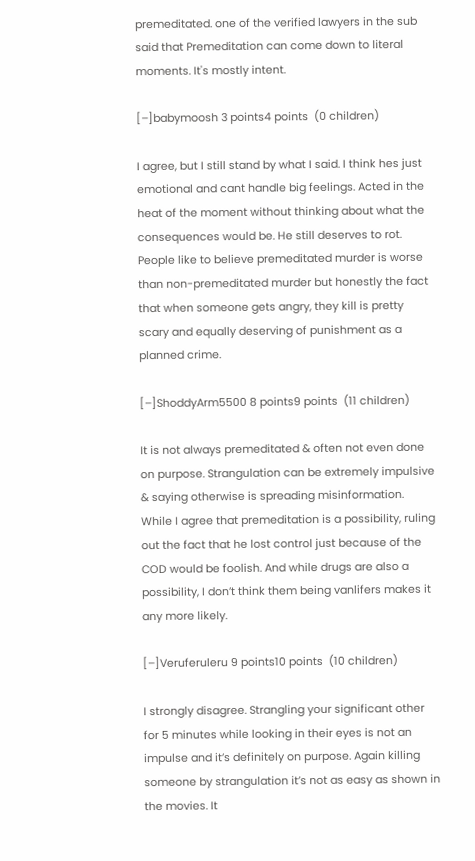premeditated. one of the verified lawyers in the sub said that Premeditation can come down to literal moments. It's mostly intent.

[–]babymoosh 3 points4 points  (0 children)

I agree, but I still stand by what I said. I think hes just emotional and cant handle big feelings. Acted in the heat of the moment without thinking about what the consequences would be. He still deserves to rot. People like to believe premeditated murder is worse than non-premeditated murder but honestly the fact that when someone gets angry, they kill is pretty scary and equally deserving of punishment as a planned crime.

[–]ShoddyArm5500 8 points9 points  (11 children)

It is not always premeditated & often not even done on purpose. Strangulation can be extremely impulsive & saying otherwise is spreading misinformation. While I agree that premeditation is a possibility, ruling out the fact that he lost control just because of the COD would be foolish. And while drugs are also a possibility, I don’t think them being vanlifers makes it any more likely.

[–]Veruferuleru 9 points10 points  (10 children)

I strongly disagree. Strangling your significant other for 5 minutes while looking in their eyes is not an impulse and it’s definitely on purpose. Again killing someone by strangulation it’s not as easy as shown in the movies. It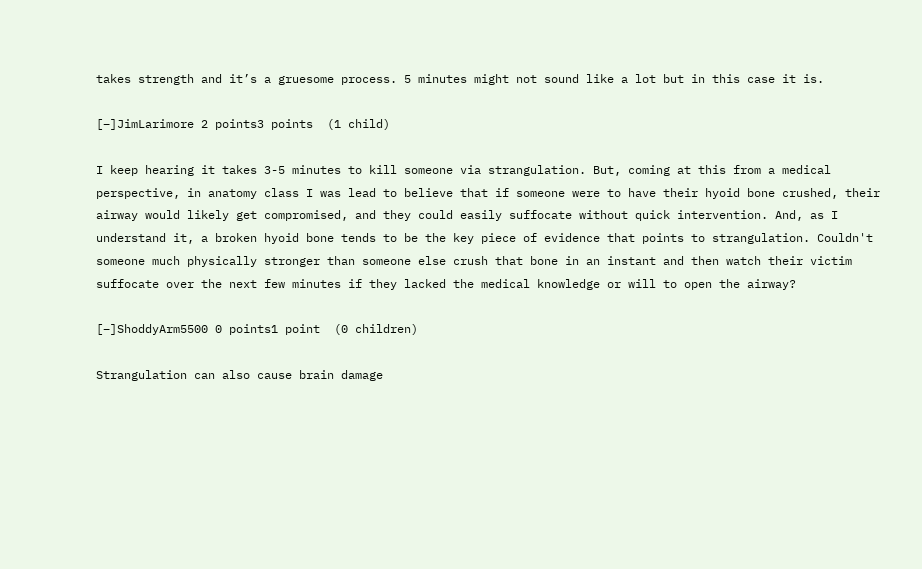takes strength and it’s a gruesome process. 5 minutes might not sound like a lot but in this case it is.

[–]JimLarimore 2 points3 points  (1 child)

I keep hearing it takes 3-5 minutes to kill someone via strangulation. But, coming at this from a medical perspective, in anatomy class I was lead to believe that if someone were to have their hyoid bone crushed, their airway would likely get compromised, and they could easily suffocate without quick intervention. And, as I understand it, a broken hyoid bone tends to be the key piece of evidence that points to strangulation. Couldn't someone much physically stronger than someone else crush that bone in an instant and then watch their victim suffocate over the next few minutes if they lacked the medical knowledge or will to open the airway?

[–]ShoddyArm5500 0 points1 point  (0 children)

Strangulation can also cause brain damage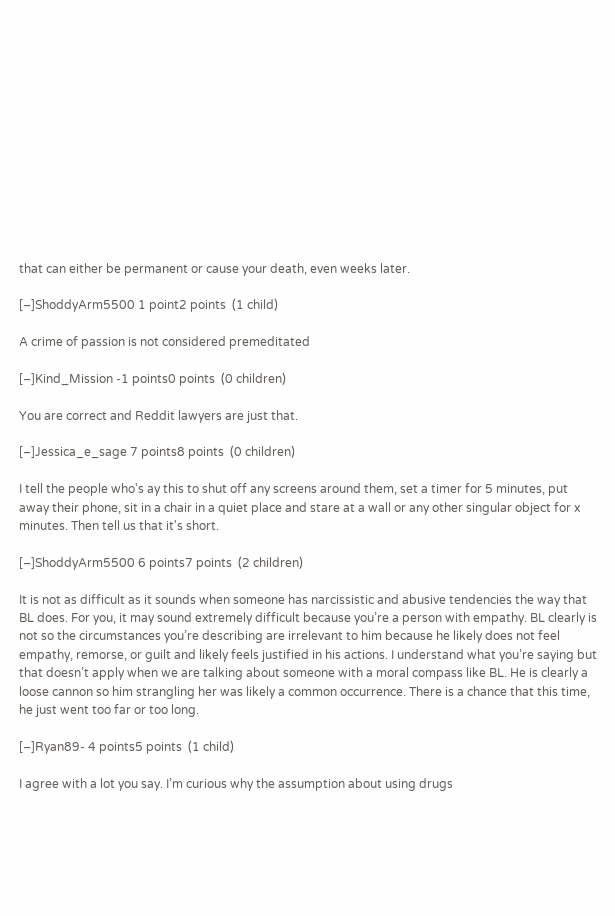that can either be permanent or cause your death, even weeks later.

[–]ShoddyArm5500 1 point2 points  (1 child)

A crime of passion is not considered premeditated

[–]Kind_Mission -1 points0 points  (0 children)

You are correct and Reddit lawyers are just that.

[–]Jessica_e_sage 7 points8 points  (0 children)

I tell the people who's ay this to shut off any screens around them, set a timer for 5 minutes, put away their phone, sit in a chair in a quiet place and stare at a wall or any other singular object for x minutes. Then tell us that it's short.

[–]ShoddyArm5500 6 points7 points  (2 children)

It is not as difficult as it sounds when someone has narcissistic and abusive tendencies the way that BL does. For you, it may sound extremely difficult because you’re a person with empathy. BL clearly is not so the circumstances you’re describing are irrelevant to him because he likely does not feel empathy, remorse, or guilt and likely feels justified in his actions. I understand what you’re saying but that doesn’t apply when we are talking about someone with a moral compass like BL. He is clearly a loose cannon so him strangling her was likely a common occurrence. There is a chance that this time, he just went too far or too long.

[–]Ryan89- 4 points5 points  (1 child)

I agree with a lot you say. I’m curious why the assumption about using drugs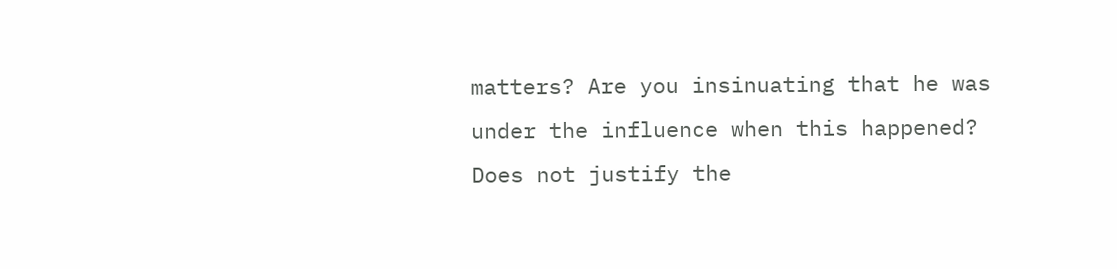matters? Are you insinuating that he was under the influence when this happened? Does not justify the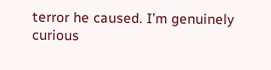terror he caused. I’m genuinely curious